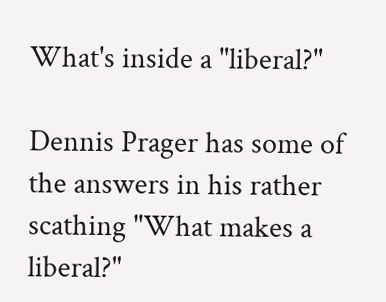What's inside a "liberal?"

Dennis Prager has some of the answers in his rather scathing "What makes a liberal?"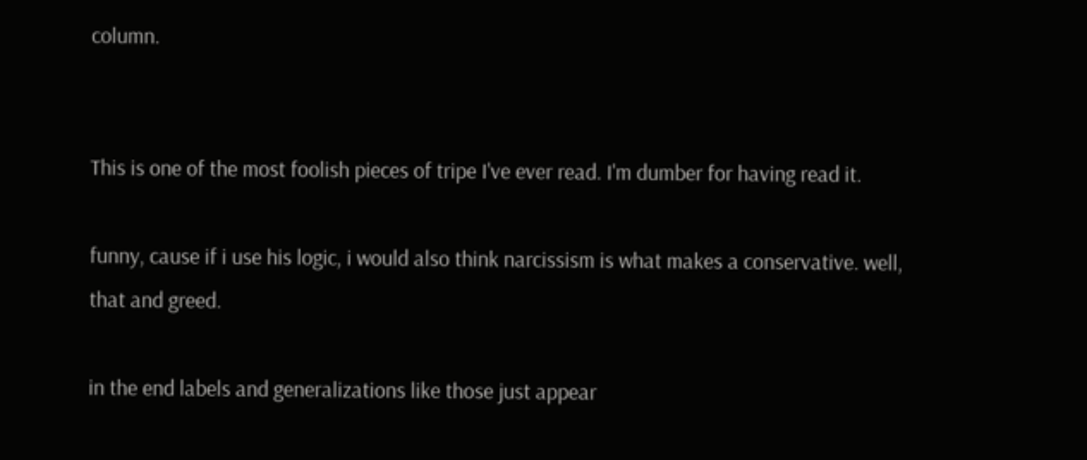column.


This is one of the most foolish pieces of tripe I've ever read. I'm dumber for having read it.

funny, cause if i use his logic, i would also think narcissism is what makes a conservative. well, that and greed.

in the end labels and generalizations like those just appear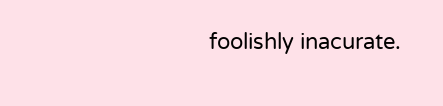foolishly inacurate.